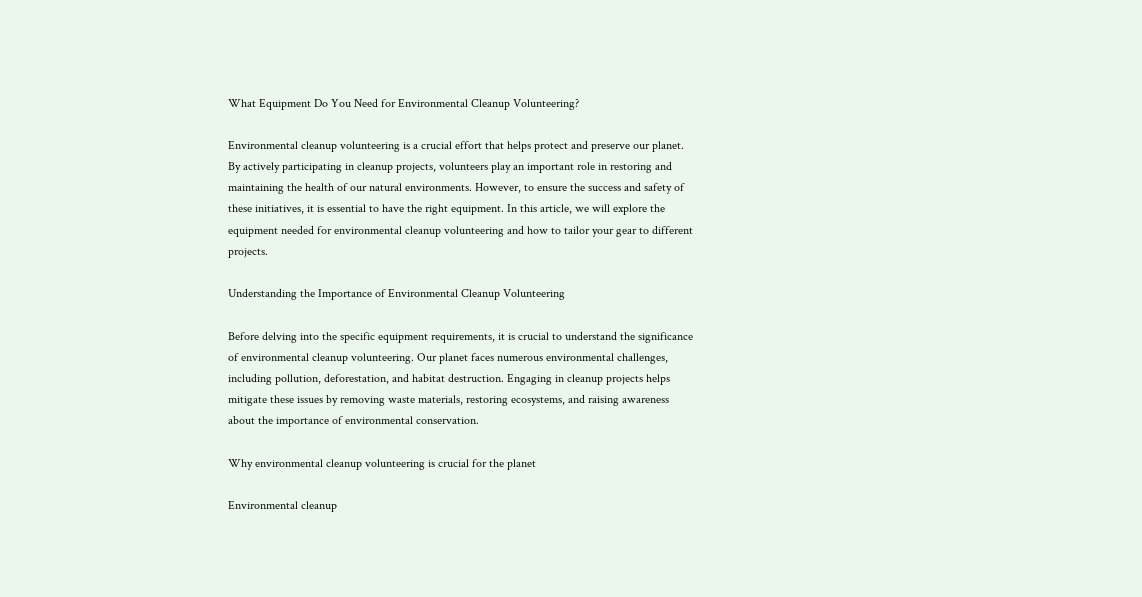What Equipment Do You Need for Environmental Cleanup Volunteering?

Environmental cleanup volunteering is a crucial effort that helps protect and preserve our planet. By actively participating in cleanup projects, volunteers play an important role in restoring and maintaining the health of our natural environments. However, to ensure the success and safety of these initiatives, it is essential to have the right equipment. In this article, we will explore the equipment needed for environmental cleanup volunteering and how to tailor your gear to different projects.

Understanding the Importance of Environmental Cleanup Volunteering

Before delving into the specific equipment requirements, it is crucial to understand the significance of environmental cleanup volunteering. Our planet faces numerous environmental challenges, including pollution, deforestation, and habitat destruction. Engaging in cleanup projects helps mitigate these issues by removing waste materials, restoring ecosystems, and raising awareness about the importance of environmental conservation.

Why environmental cleanup volunteering is crucial for the planet

Environmental cleanup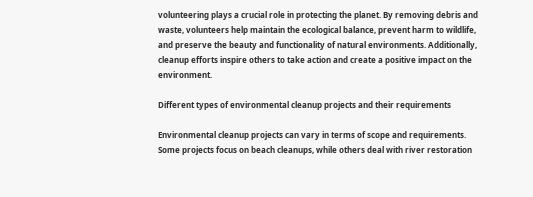volunteering plays a crucial role in protecting the planet. By removing debris and waste, volunteers help maintain the ecological balance, prevent harm to wildlife, and preserve the beauty and functionality of natural environments. Additionally, cleanup efforts inspire others to take action and create a positive impact on the environment.

Different types of environmental cleanup projects and their requirements

Environmental cleanup projects can vary in terms of scope and requirements. Some projects focus on beach cleanups, while others deal with river restoration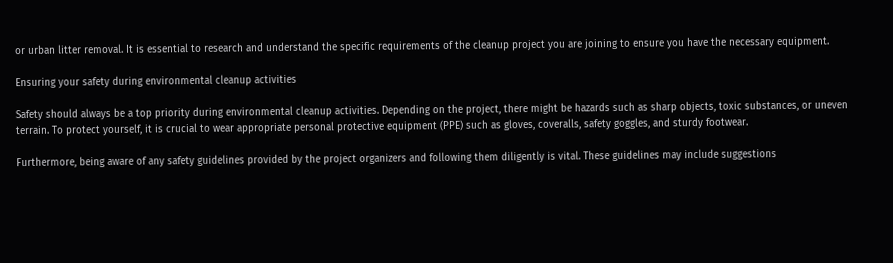or urban litter removal. It is essential to research and understand the specific requirements of the cleanup project you are joining to ensure you have the necessary equipment.

Ensuring your safety during environmental cleanup activities

Safety should always be a top priority during environmental cleanup activities. Depending on the project, there might be hazards such as sharp objects, toxic substances, or uneven terrain. To protect yourself, it is crucial to wear appropriate personal protective equipment (PPE) such as gloves, coveralls, safety goggles, and sturdy footwear.

Furthermore, being aware of any safety guidelines provided by the project organizers and following them diligently is vital. These guidelines may include suggestions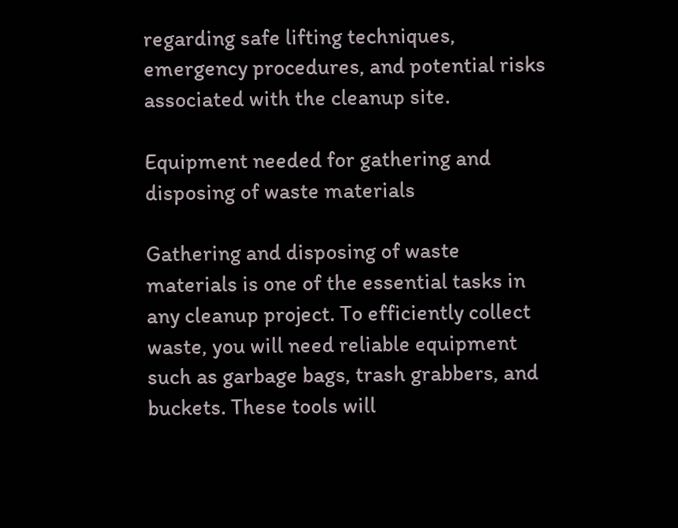regarding safe lifting techniques, emergency procedures, and potential risks associated with the cleanup site.

Equipment needed for gathering and disposing of waste materials

Gathering and disposing of waste materials is one of the essential tasks in any cleanup project. To efficiently collect waste, you will need reliable equipment such as garbage bags, trash grabbers, and buckets. These tools will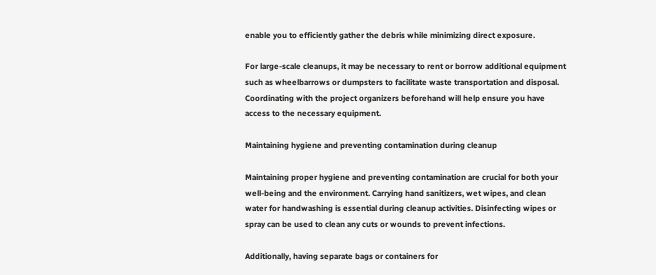enable you to efficiently gather the debris while minimizing direct exposure.

For large-scale cleanups, it may be necessary to rent or borrow additional equipment such as wheelbarrows or dumpsters to facilitate waste transportation and disposal. Coordinating with the project organizers beforehand will help ensure you have access to the necessary equipment.

Maintaining hygiene and preventing contamination during cleanup

Maintaining proper hygiene and preventing contamination are crucial for both your well-being and the environment. Carrying hand sanitizers, wet wipes, and clean water for handwashing is essential during cleanup activities. Disinfecting wipes or spray can be used to clean any cuts or wounds to prevent infections.

Additionally, having separate bags or containers for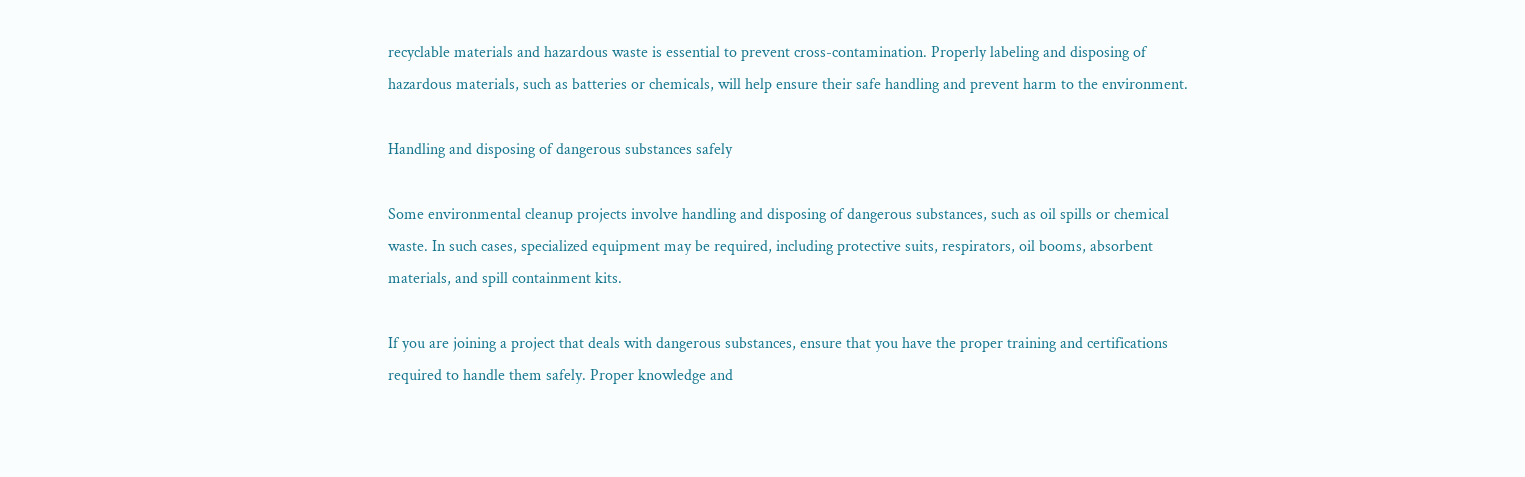recyclable materials and hazardous waste is essential to prevent cross-contamination. Properly labeling and disposing of hazardous materials, such as batteries or chemicals, will help ensure their safe handling and prevent harm to the environment.

Handling and disposing of dangerous substances safely

Some environmental cleanup projects involve handling and disposing of dangerous substances, such as oil spills or chemical waste. In such cases, specialized equipment may be required, including protective suits, respirators, oil booms, absorbent materials, and spill containment kits.

If you are joining a project that deals with dangerous substances, ensure that you have the proper training and certifications required to handle them safely. Proper knowledge and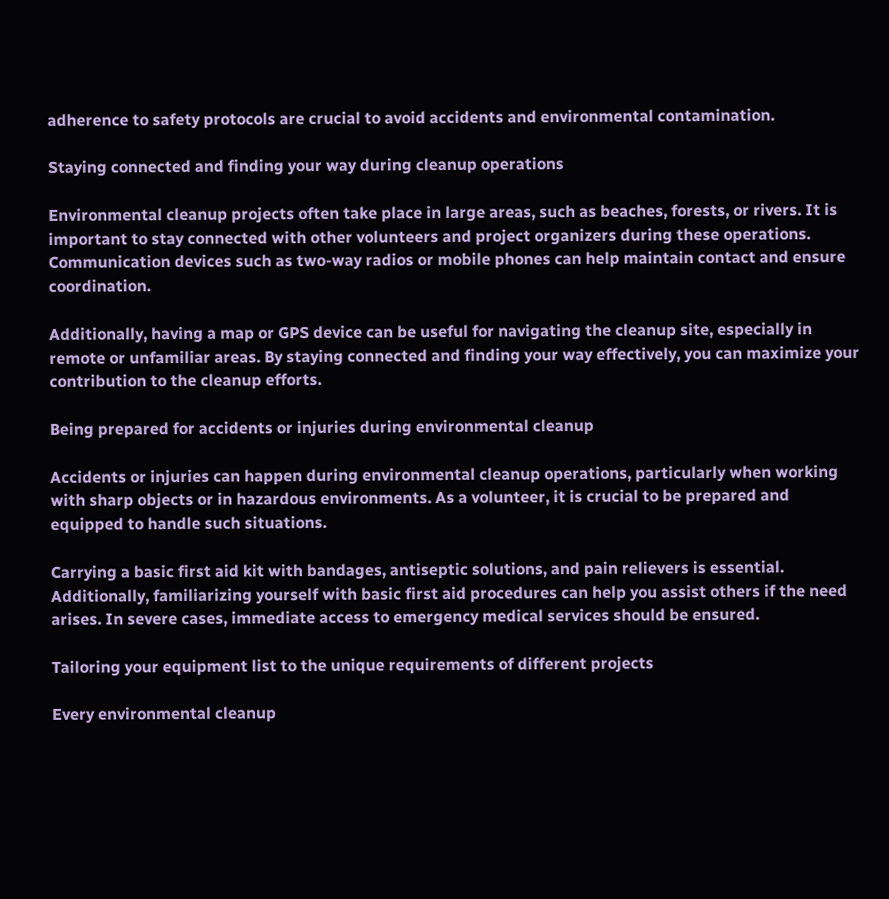adherence to safety protocols are crucial to avoid accidents and environmental contamination.

Staying connected and finding your way during cleanup operations

Environmental cleanup projects often take place in large areas, such as beaches, forests, or rivers. It is important to stay connected with other volunteers and project organizers during these operations. Communication devices such as two-way radios or mobile phones can help maintain contact and ensure coordination.

Additionally, having a map or GPS device can be useful for navigating the cleanup site, especially in remote or unfamiliar areas. By staying connected and finding your way effectively, you can maximize your contribution to the cleanup efforts.

Being prepared for accidents or injuries during environmental cleanup

Accidents or injuries can happen during environmental cleanup operations, particularly when working with sharp objects or in hazardous environments. As a volunteer, it is crucial to be prepared and equipped to handle such situations.

Carrying a basic first aid kit with bandages, antiseptic solutions, and pain relievers is essential. Additionally, familiarizing yourself with basic first aid procedures can help you assist others if the need arises. In severe cases, immediate access to emergency medical services should be ensured.

Tailoring your equipment list to the unique requirements of different projects

Every environmental cleanup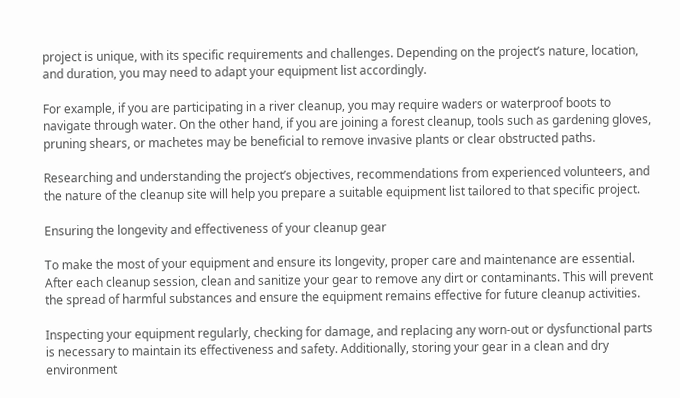project is unique, with its specific requirements and challenges. Depending on the project’s nature, location, and duration, you may need to adapt your equipment list accordingly.

For example, if you are participating in a river cleanup, you may require waders or waterproof boots to navigate through water. On the other hand, if you are joining a forest cleanup, tools such as gardening gloves, pruning shears, or machetes may be beneficial to remove invasive plants or clear obstructed paths.

Researching and understanding the project’s objectives, recommendations from experienced volunteers, and the nature of the cleanup site will help you prepare a suitable equipment list tailored to that specific project.

Ensuring the longevity and effectiveness of your cleanup gear

To make the most of your equipment and ensure its longevity, proper care and maintenance are essential. After each cleanup session, clean and sanitize your gear to remove any dirt or contaminants. This will prevent the spread of harmful substances and ensure the equipment remains effective for future cleanup activities.

Inspecting your equipment regularly, checking for damage, and replacing any worn-out or dysfunctional parts is necessary to maintain its effectiveness and safety. Additionally, storing your gear in a clean and dry environment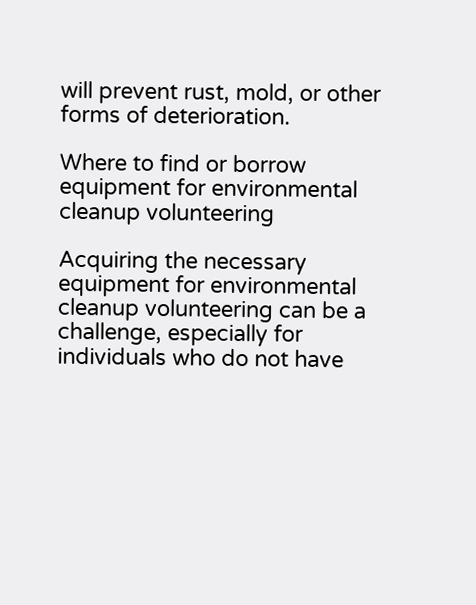will prevent rust, mold, or other forms of deterioration.

Where to find or borrow equipment for environmental cleanup volunteering

Acquiring the necessary equipment for environmental cleanup volunteering can be a challenge, especially for individuals who do not have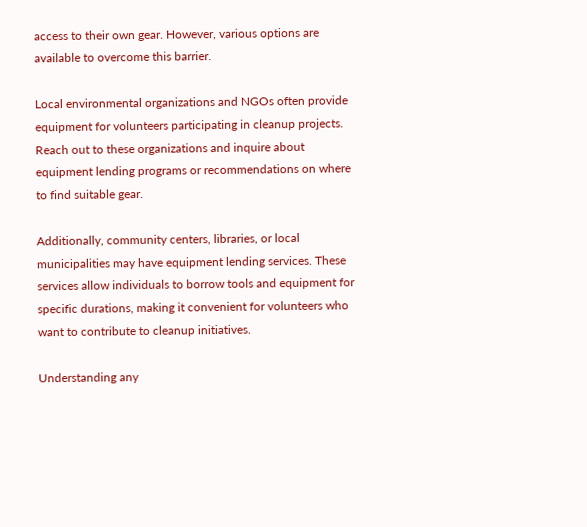access to their own gear. However, various options are available to overcome this barrier.

Local environmental organizations and NGOs often provide equipment for volunteers participating in cleanup projects. Reach out to these organizations and inquire about equipment lending programs or recommendations on where to find suitable gear.

Additionally, community centers, libraries, or local municipalities may have equipment lending services. These services allow individuals to borrow tools and equipment for specific durations, making it convenient for volunteers who want to contribute to cleanup initiatives.

Understanding any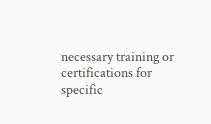necessary training or certifications for specific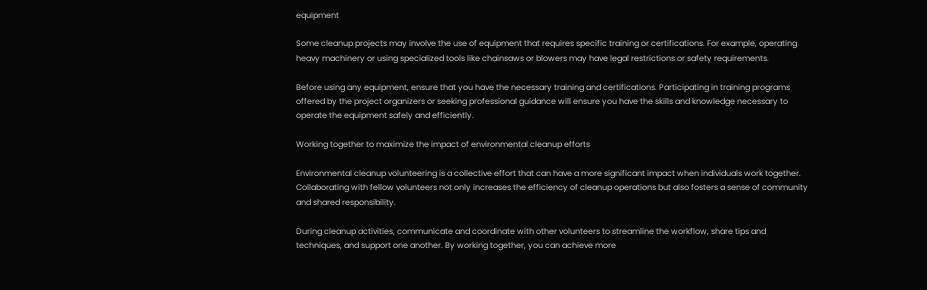equipment

Some cleanup projects may involve the use of equipment that requires specific training or certifications. For example, operating heavy machinery or using specialized tools like chainsaws or blowers may have legal restrictions or safety requirements.

Before using any equipment, ensure that you have the necessary training and certifications. Participating in training programs offered by the project organizers or seeking professional guidance will ensure you have the skills and knowledge necessary to operate the equipment safely and efficiently.

Working together to maximize the impact of environmental cleanup efforts

Environmental cleanup volunteering is a collective effort that can have a more significant impact when individuals work together. Collaborating with fellow volunteers not only increases the efficiency of cleanup operations but also fosters a sense of community and shared responsibility.

During cleanup activities, communicate and coordinate with other volunteers to streamline the workflow, share tips and techniques, and support one another. By working together, you can achieve more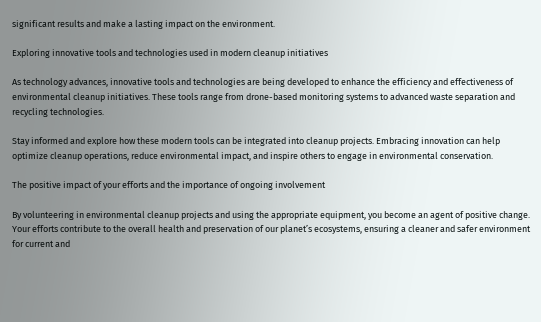significant results and make a lasting impact on the environment.

Exploring innovative tools and technologies used in modern cleanup initiatives

As technology advances, innovative tools and technologies are being developed to enhance the efficiency and effectiveness of environmental cleanup initiatives. These tools range from drone-based monitoring systems to advanced waste separation and recycling technologies.

Stay informed and explore how these modern tools can be integrated into cleanup projects. Embracing innovation can help optimize cleanup operations, reduce environmental impact, and inspire others to engage in environmental conservation.

The positive impact of your efforts and the importance of ongoing involvement

By volunteering in environmental cleanup projects and using the appropriate equipment, you become an agent of positive change. Your efforts contribute to the overall health and preservation of our planet’s ecosystems, ensuring a cleaner and safer environment for current and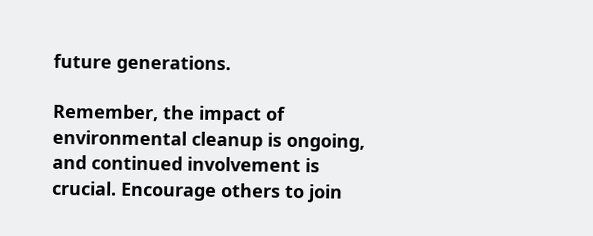future generations.

Remember, the impact of environmental cleanup is ongoing, and continued involvement is crucial. Encourage others to join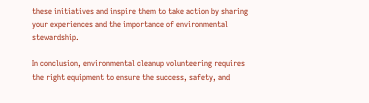these initiatives and inspire them to take action by sharing your experiences and the importance of environmental stewardship.

In conclusion, environmental cleanup volunteering requires the right equipment to ensure the success, safety, and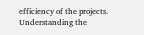efficiency of the projects. Understanding the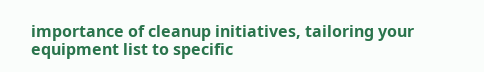importance of cleanup initiatives, tailoring your equipment list to specific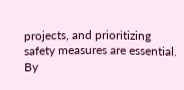projects, and prioritizing safety measures are essential. By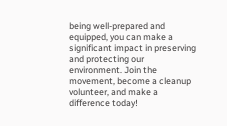being well-prepared and equipped, you can make a significant impact in preserving and protecting our environment. Join the movement, become a cleanup volunteer, and make a difference today!